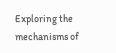Exploring the mechanisms of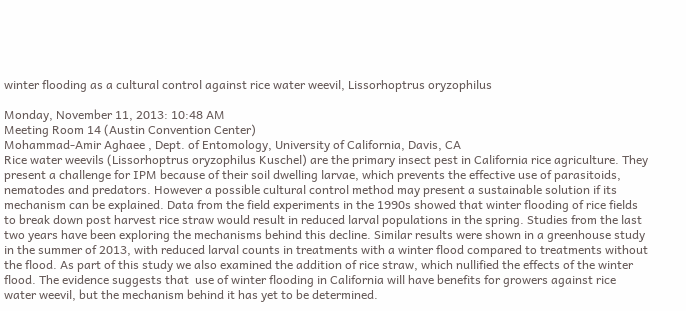winter flooding as a cultural control against rice water weevil, Lissorhoptrus oryzophilus

Monday, November 11, 2013: 10:48 AM
Meeting Room 14 (Austin Convention Center)
Mohammad-Amir Aghaee , Dept. of Entomology, University of California, Davis, CA
Rice water weevils (Lissorhoptrus oryzophilus Kuschel) are the primary insect pest in California rice agriculture. They present a challenge for IPM because of their soil dwelling larvae, which prevents the effective use of parasitoids, nematodes and predators. However a possible cultural control method may present a sustainable solution if its mechanism can be explained. Data from the field experiments in the 1990s showed that winter flooding of rice fields to break down post harvest rice straw would result in reduced larval populations in the spring. Studies from the last two years have been exploring the mechanisms behind this decline. Similar results were shown in a greenhouse study in the summer of 2013, with reduced larval counts in treatments with a winter flood compared to treatments without the flood. As part of this study we also examined the addition of rice straw, which nullified the effects of the winter flood. The evidence suggests that  use of winter flooding in California will have benefits for growers against rice water weevil, but the mechanism behind it has yet to be determined.